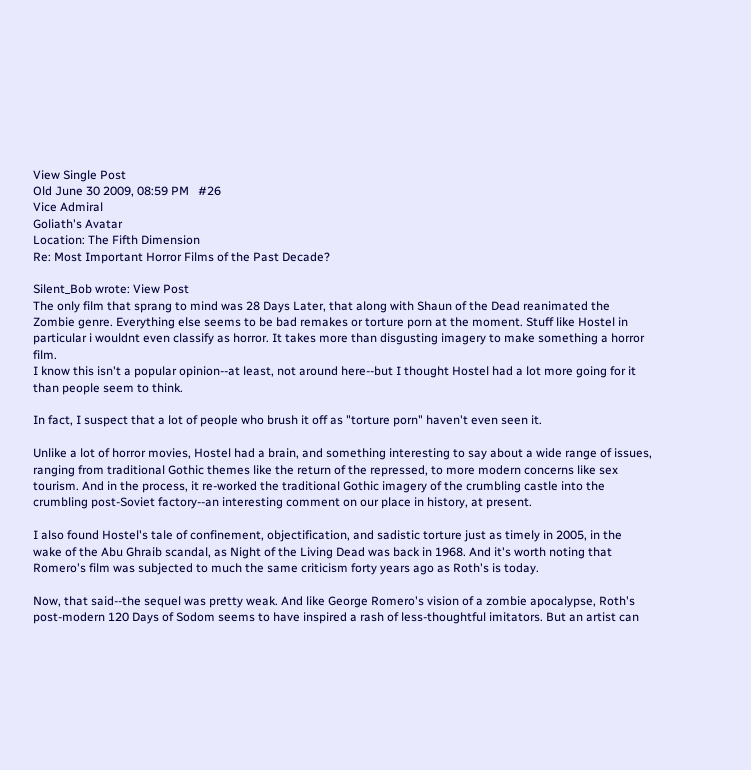View Single Post
Old June 30 2009, 08:59 PM   #26
Vice Admiral
Goliath's Avatar
Location: The Fifth Dimension
Re: Most Important Horror Films of the Past Decade?

Silent_Bob wrote: View Post
The only film that sprang to mind was 28 Days Later, that along with Shaun of the Dead reanimated the Zombie genre. Everything else seems to be bad remakes or torture porn at the moment. Stuff like Hostel in particular i wouldnt even classify as horror. It takes more than disgusting imagery to make something a horror film.
I know this isn't a popular opinion--at least, not around here--but I thought Hostel had a lot more going for it than people seem to think.

In fact, I suspect that a lot of people who brush it off as "torture porn" haven't even seen it.

Unlike a lot of horror movies, Hostel had a brain, and something interesting to say about a wide range of issues, ranging from traditional Gothic themes like the return of the repressed, to more modern concerns like sex tourism. And in the process, it re-worked the traditional Gothic imagery of the crumbling castle into the crumbling post-Soviet factory--an interesting comment on our place in history, at present.

I also found Hostel's tale of confinement, objectification, and sadistic torture just as timely in 2005, in the wake of the Abu Ghraib scandal, as Night of the Living Dead was back in 1968. And it's worth noting that Romero's film was subjected to much the same criticism forty years ago as Roth's is today.

Now, that said--the sequel was pretty weak. And like George Romero's vision of a zombie apocalypse, Roth's post-modern 120 Days of Sodom seems to have inspired a rash of less-thoughtful imitators. But an artist can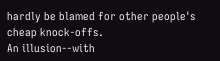hardly be blamed for other people's cheap knock-offs.
An illusion--with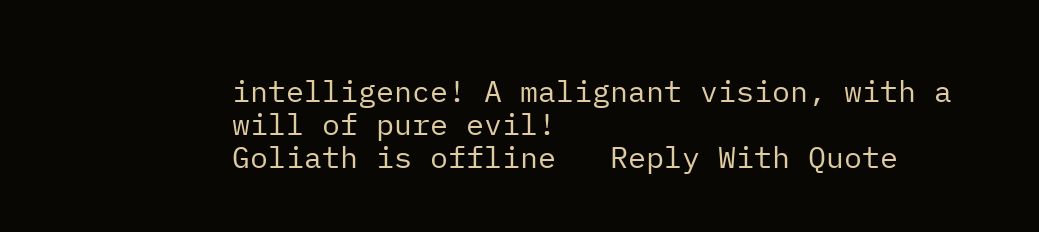intelligence! A malignant vision, with a will of pure evil!
Goliath is offline   Reply With Quote